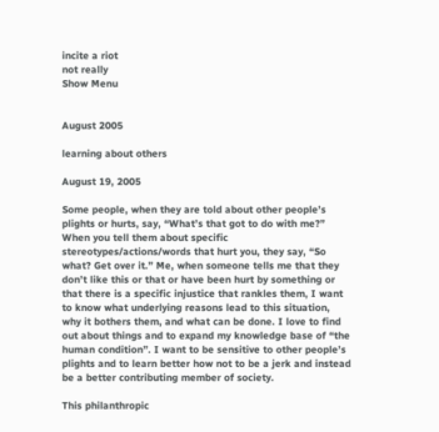incite a riot
not really
Show Menu


August 2005

learning about others

August 19, 2005

Some people, when they are told about other people’s plights or hurts, say, “What’s that got to do with me?” When you tell them about specific stereotypes/actions/words that hurt you, they say, “So what? Get over it.” Me, when someone tells me that they don’t like this or that or have been hurt by something or that there is a specific injustice that rankles them, I want to know what underlying reasons lead to this situation, why it bothers them, and what can be done. I love to find out about things and to expand my knowledge base of “the human condition”. I want to be sensitive to other people’s plights and to learn better how not to be a jerk and instead be a better contributing member of society.

This philanthropic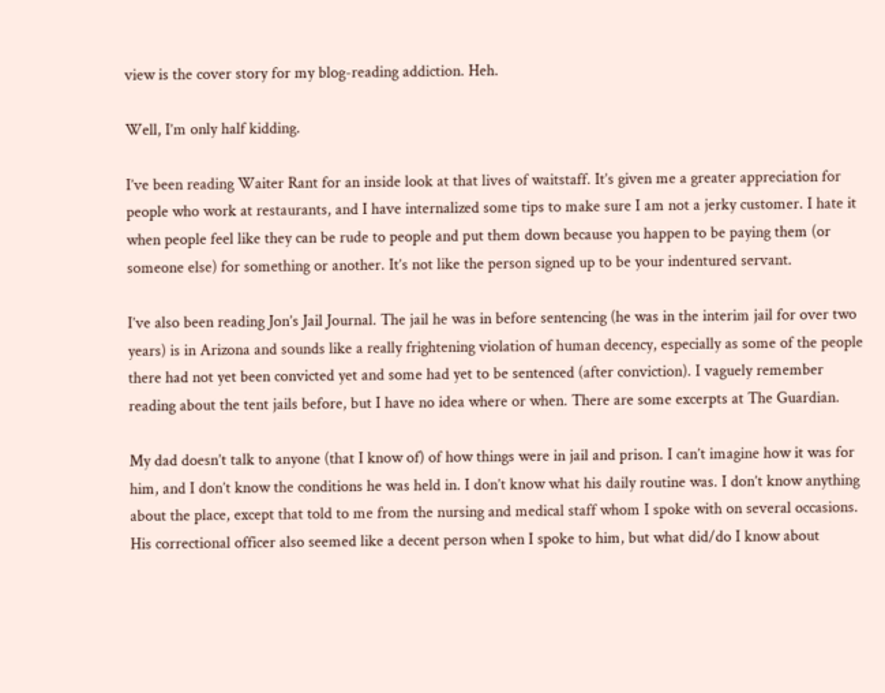view is the cover story for my blog-reading addiction. Heh.

Well, I’m only half kidding.

I’ve been reading Waiter Rant for an inside look at that lives of waitstaff. It’s given me a greater appreciation for people who work at restaurants, and I have internalized some tips to make sure I am not a jerky customer. I hate it when people feel like they can be rude to people and put them down because you happen to be paying them (or someone else) for something or another. It’s not like the person signed up to be your indentured servant.

I’ve also been reading Jon’s Jail Journal. The jail he was in before sentencing (he was in the interim jail for over two years) is in Arizona and sounds like a really frightening violation of human decency, especially as some of the people there had not yet been convicted yet and some had yet to be sentenced (after conviction). I vaguely remember reading about the tent jails before, but I have no idea where or when. There are some excerpts at The Guardian.

My dad doesn’t talk to anyone (that I know of) of how things were in jail and prison. I can’t imagine how it was for him, and I don’t know the conditions he was held in. I don’t know what his daily routine was. I don’t know anything about the place, except that told to me from the nursing and medical staff whom I spoke with on several occasions. His correctional officer also seemed like a decent person when I spoke to him, but what did/do I know about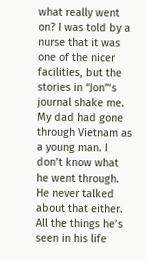what really went on? I was told by a nurse that it was one of the nicer facilities, but the stories in “Jon”‘s journal shake me. My dad had gone through Vietnam as a young man. I don’t know what he went through. He never talked about that either. All the things he’s seen in his life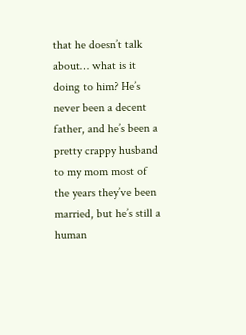that he doesn’t talk about… what is it doing to him? He’s never been a decent father, and he’s been a pretty crappy husband to my mom most of the years they’ve been married, but he’s still a human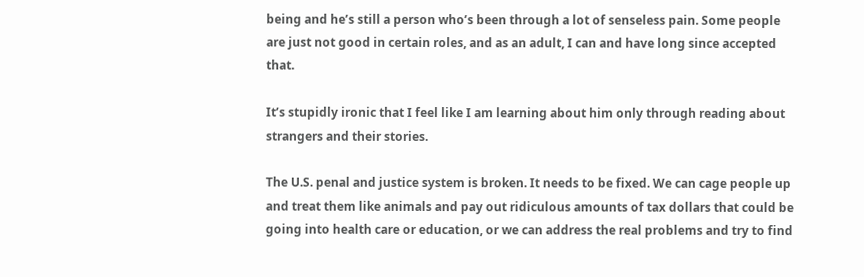being and he’s still a person who’s been through a lot of senseless pain. Some people are just not good in certain roles, and as an adult, I can and have long since accepted that.

It’s stupidly ironic that I feel like I am learning about him only through reading about strangers and their stories.

The U.S. penal and justice system is broken. It needs to be fixed. We can cage people up and treat them like animals and pay out ridiculous amounts of tax dollars that could be going into health care or education, or we can address the real problems and try to find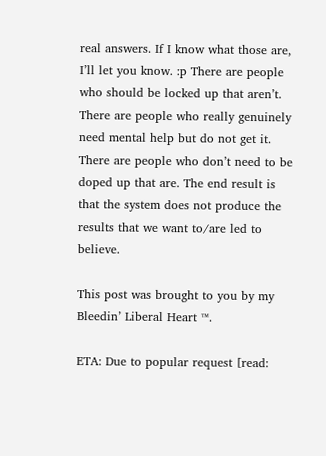real answers. If I know what those are, I’ll let you know. :p There are people who should be locked up that aren’t. There are people who really genuinely need mental help but do not get it. There are people who don’t need to be doped up that are. The end result is that the system does not produce the results that we want to/are led to believe.

This post was brought to you by my Bleedin’ Liberal Heart ™.

ETA: Due to popular request [read: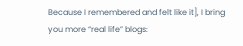Because I remembered and felt like it], I bring you more “real life” blogs: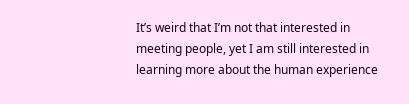It’s weird that I’m not that interested in meeting people, yet I am still interested in learning more about the human experience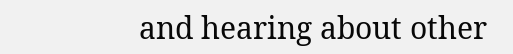and hearing about other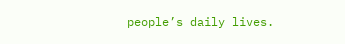people’s daily lives.